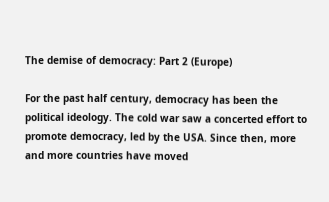The demise of democracy: Part 2 (Europe)

For the past half century, democracy has been the political ideology. The cold war saw a concerted effort to promote democracy, led by the USA. Since then, more and more countries have moved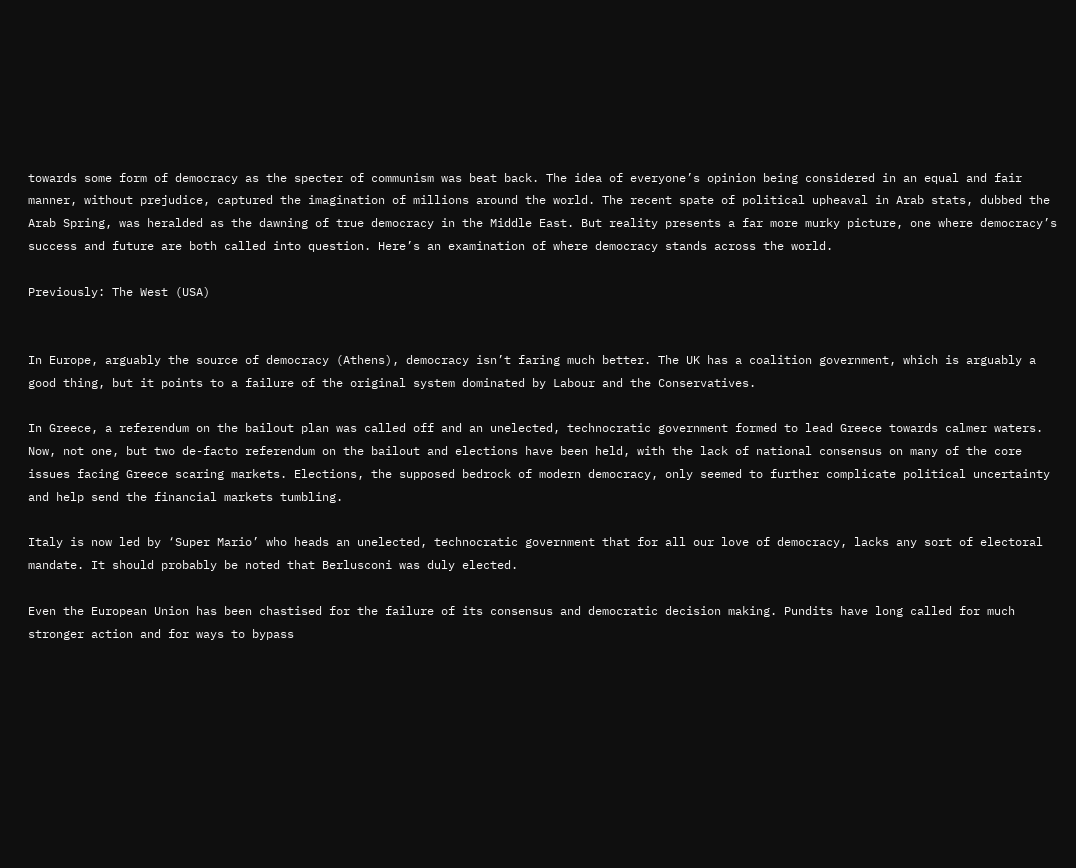towards some form of democracy as the specter of communism was beat back. The idea of everyone’s opinion being considered in an equal and fair manner, without prejudice, captured the imagination of millions around the world. The recent spate of political upheaval in Arab stats, dubbed the Arab Spring, was heralded as the dawning of true democracy in the Middle East. But reality presents a far more murky picture, one where democracy’s success and future are both called into question. Here’s an examination of where democracy stands across the world.

Previously: The West (USA)


In Europe, arguably the source of democracy (Athens), democracy isn’t faring much better. The UK has a coalition government, which is arguably a good thing, but it points to a failure of the original system dominated by Labour and the Conservatives.

In Greece, a referendum on the bailout plan was called off and an unelected, technocratic government formed to lead Greece towards calmer waters. Now, not one, but two de-facto referendum on the bailout and elections have been held, with the lack of national consensus on many of the core issues facing Greece scaring markets. Elections, the supposed bedrock of modern democracy, only seemed to further complicate political uncertainty and help send the financial markets tumbling.

Italy is now led by ‘Super Mario’ who heads an unelected, technocratic government that for all our love of democracy, lacks any sort of electoral mandate. It should probably be noted that Berlusconi was duly elected.

Even the European Union has been chastised for the failure of its consensus and democratic decision making. Pundits have long called for much stronger action and for ways to bypass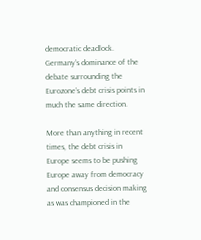democratic deadlock. Germany’s dominance of the debate surrounding the Eurozone’s debt crisis points in much the same direction.

More than anything in recent times, the debt crisis in Europe seems to be pushing Europe away from democracy and consensus decision making as was championed in the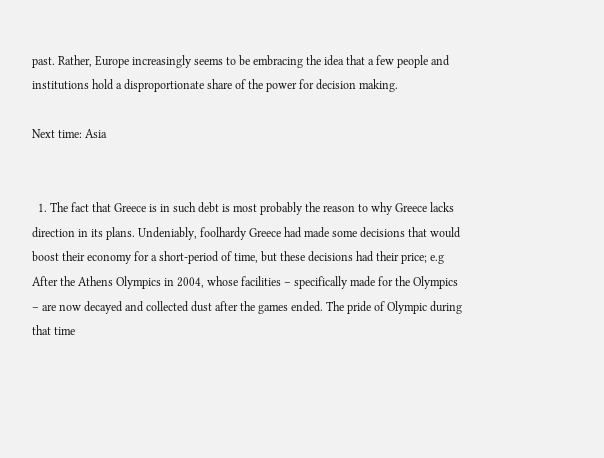past. Rather, Europe increasingly seems to be embracing the idea that a few people and institutions hold a disproportionate share of the power for decision making.

Next time: Asia


  1. The fact that Greece is in such debt is most probably the reason to why Greece lacks direction in its plans. Undeniably, foolhardy Greece had made some decisions that would boost their economy for a short-period of time, but these decisions had their price; e.g After the Athens Olympics in 2004, whose facilities – specifically made for the Olympics – are now decayed and collected dust after the games ended. The pride of Olympic during that time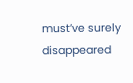must’ve surely disappeared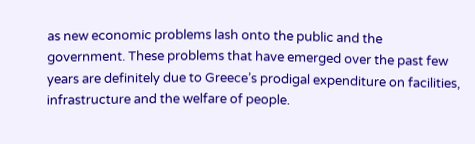as new economic problems lash onto the public and the government. These problems that have emerged over the past few years are definitely due to Greece’s prodigal expenditure on facilities, infrastructure and the welfare of people.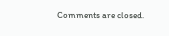Comments are closed.